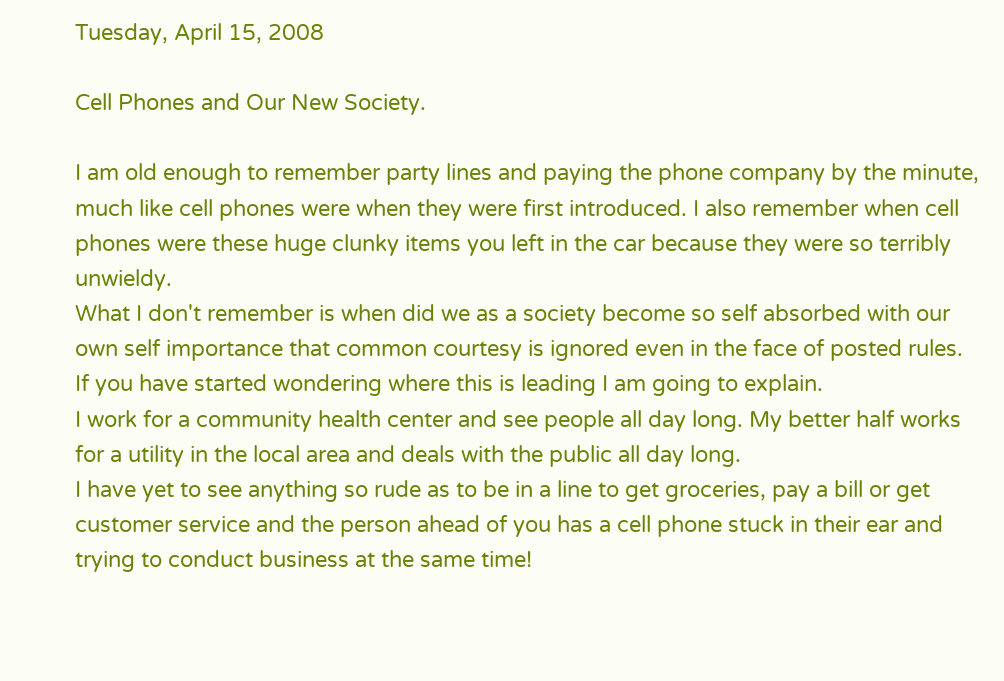Tuesday, April 15, 2008

Cell Phones and Our New Society.

I am old enough to remember party lines and paying the phone company by the minute, much like cell phones were when they were first introduced. I also remember when cell phones were these huge clunky items you left in the car because they were so terribly unwieldy.
What I don't remember is when did we as a society become so self absorbed with our own self importance that common courtesy is ignored even in the face of posted rules.
If you have started wondering where this is leading I am going to explain.
I work for a community health center and see people all day long. My better half works for a utility in the local area and deals with the public all day long.
I have yet to see anything so rude as to be in a line to get groceries, pay a bill or get customer service and the person ahead of you has a cell phone stuck in their ear and trying to conduct business at the same time!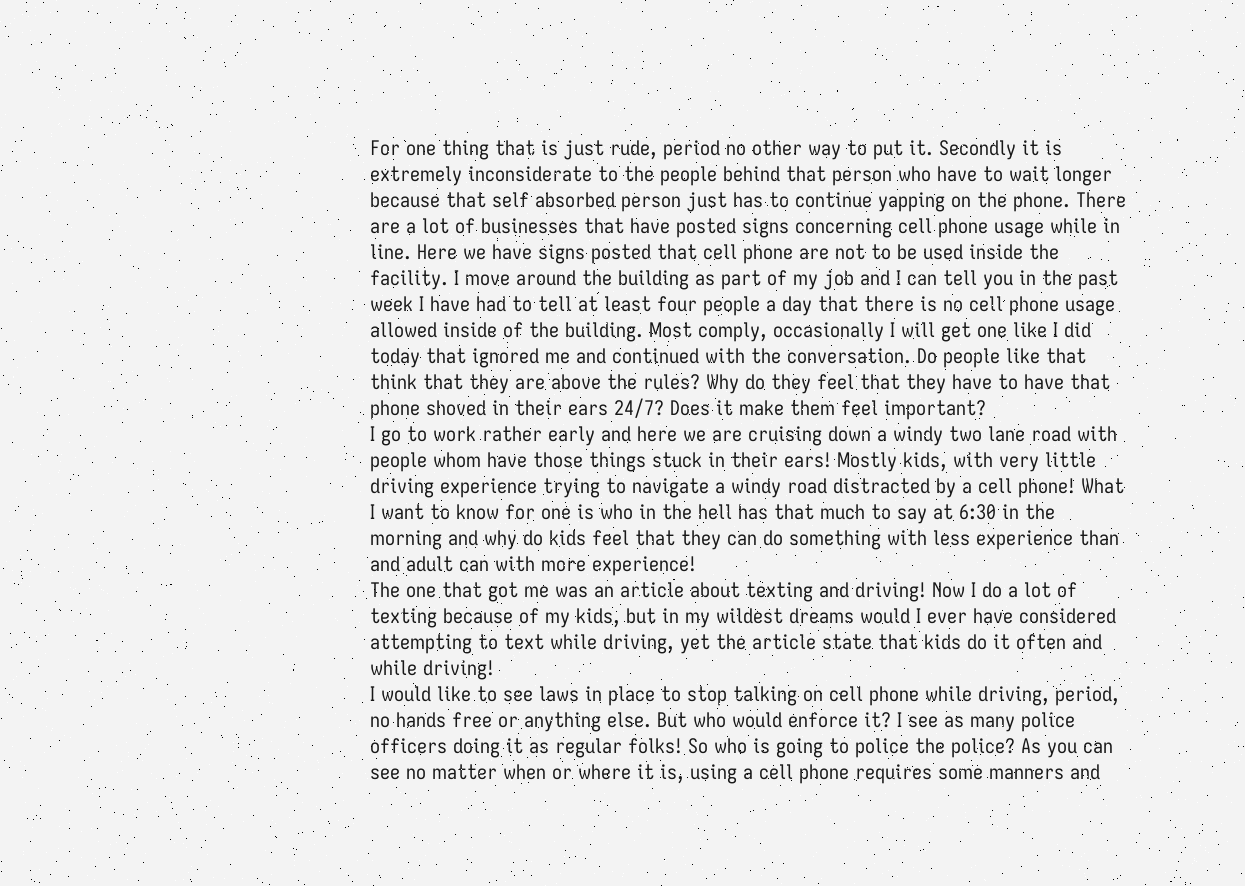For one thing that is just rude, period no other way to put it. Secondly it is extremely inconsiderate to the people behind that person who have to wait longer because that self absorbed person just has to continue yapping on the phone. There are a lot of businesses that have posted signs concerning cell phone usage while in line. Here we have signs posted that cell phone are not to be used inside the facility. I move around the building as part of my job and I can tell you in the past week I have had to tell at least four people a day that there is no cell phone usage allowed inside of the building. Most comply, occasionally I will get one like I did today that ignored me and continued with the conversation. Do people like that think that they are above the rules? Why do they feel that they have to have that phone shoved in their ears 24/7? Does it make them feel important?
I go to work rather early and here we are cruising down a windy two lane road with people whom have those things stuck in their ears! Mostly kids, with very little driving experience trying to navigate a windy road distracted by a cell phone! What I want to know for one is who in the hell has that much to say at 6:30 in the morning and why do kids feel that they can do something with less experience than and adult can with more experience!
The one that got me was an article about texting and driving! Now I do a lot of texting because of my kids, but in my wildest dreams would I ever have considered attempting to text while driving, yet the article state that kids do it often and while driving!
I would like to see laws in place to stop talking on cell phone while driving, period, no hands free or anything else. But who would enforce it? I see as many police officers doing it as regular folks! So who is going to police the police? As you can see no matter when or where it is, using a cell phone requires some manners and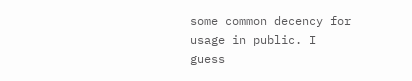some common decency for usage in public. I guess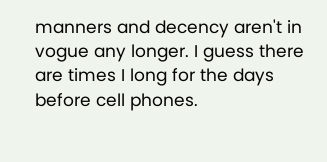manners and decency aren't in vogue any longer. I guess there are times I long for the days before cell phones.